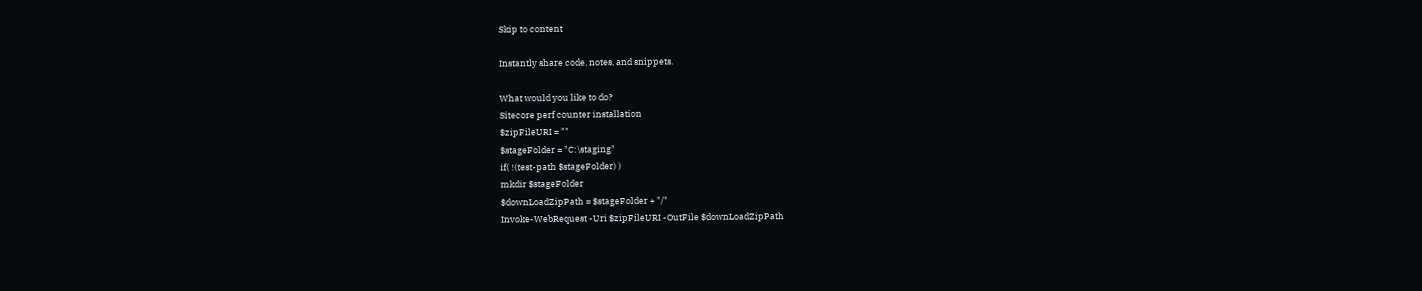Skip to content

Instantly share code, notes, and snippets.

What would you like to do?
Sitecore perf counter installation
$zipFileURI = ""
$stageFolder = "C:\staging"
if( !(test-path $stageFolder) )
mkdir $stageFolder
$downLoadZipPath = $stageFolder + "/"
Invoke-WebRequest -Uri $zipFileURI -OutFile $downLoadZipPath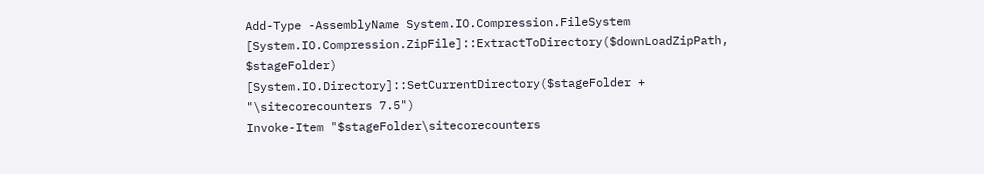Add-Type -AssemblyName System.IO.Compression.FileSystem
[System.IO.Compression.ZipFile]::ExtractToDirectory($downLoadZipPath, $stageFolder)
[System.IO.Directory]::SetCurrentDirectory($stageFolder + "\sitecorecounters 7.5")
Invoke-Item "$stageFolder\sitecorecounters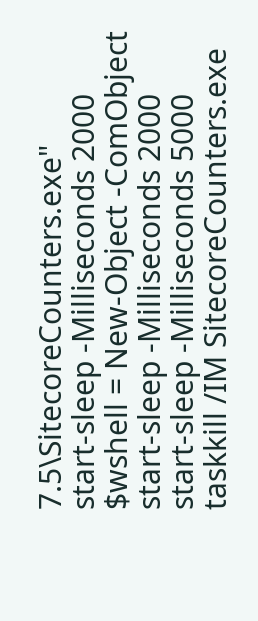7.5\SitecoreCounters.exe"
start-sleep -Milliseconds 2000
$wshell = New-Object -ComObject
start-sleep -Milliseconds 2000
start-sleep -Milliseconds 5000
taskkill /IM SitecoreCounters.exe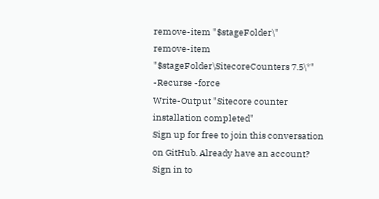remove-item "$stageFolder\"
remove-item "$stageFolder\SitecoreCounters 7.5\*" -Recurse -force
Write-Output "Sitecore counter installation completed"
Sign up for free to join this conversation on GitHub. Already have an account? Sign in to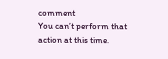comment
You can’t perform that action at this time.